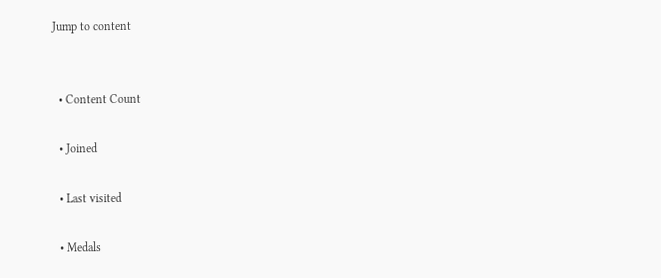Jump to content


  • Content Count

  • Joined

  • Last visited

  • Medals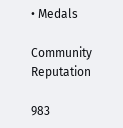• Medals

Community Reputation

983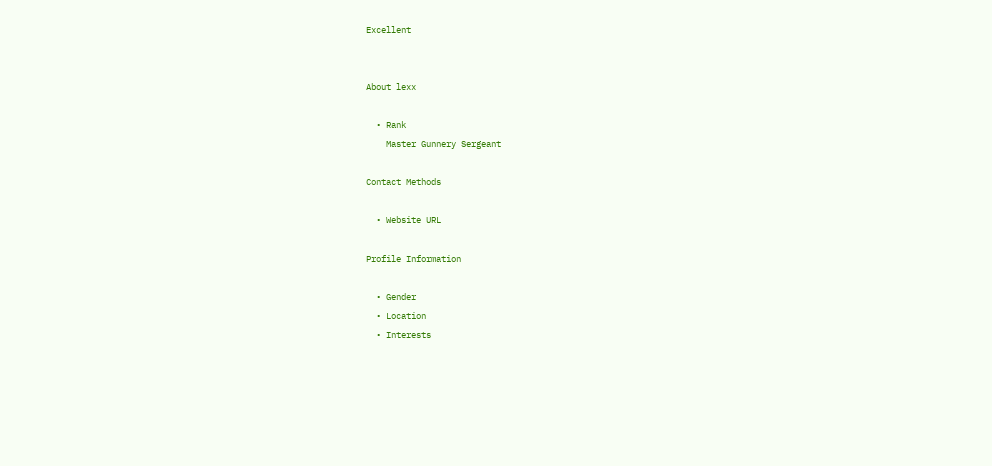Excellent


About lexx

  • Rank
    Master Gunnery Sergeant

Contact Methods

  • Website URL

Profile Information

  • Gender
  • Location
  • Interests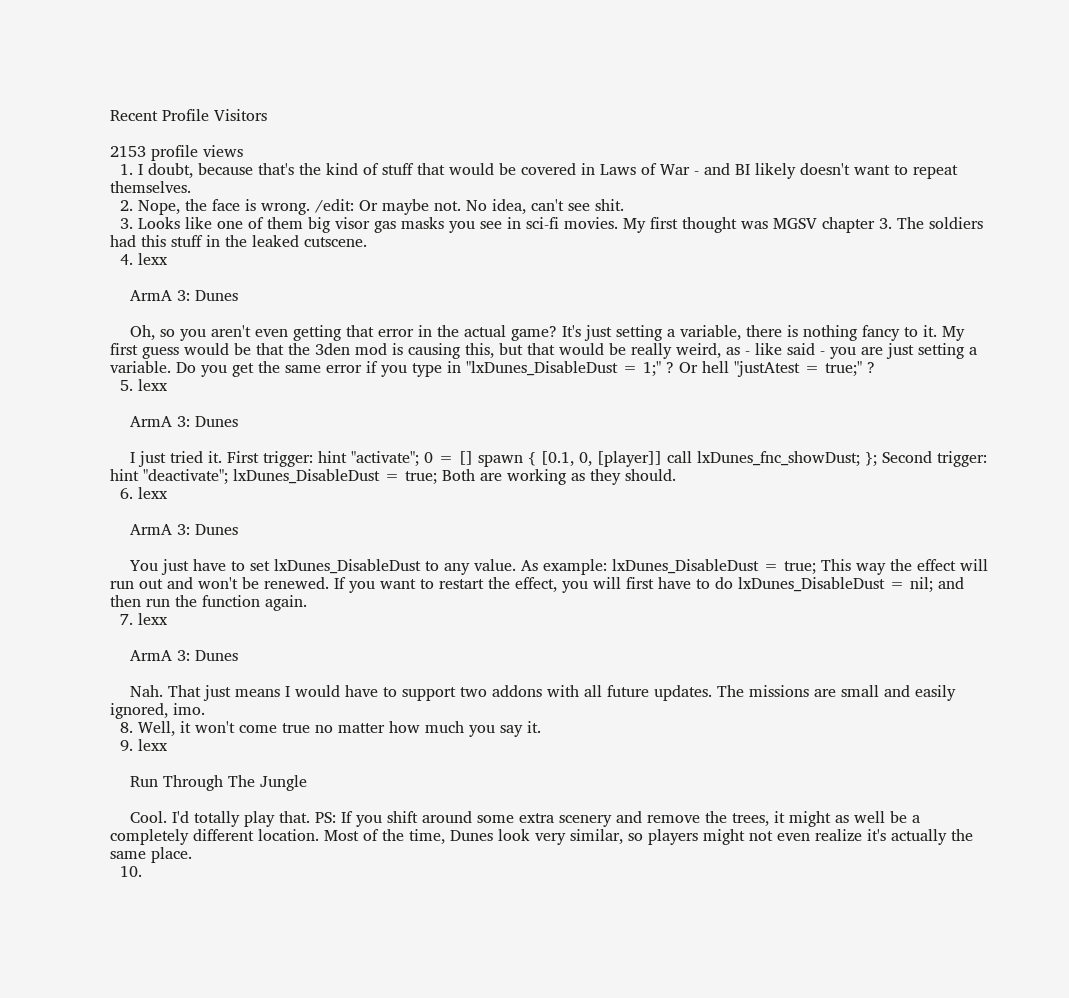Recent Profile Visitors

2153 profile views
  1. I doubt, because that's the kind of stuff that would be covered in Laws of War - and BI likely doesn't want to repeat themselves.
  2. Nope, the face is wrong. /edit: Or maybe not. No idea, can't see shit.
  3. Looks like one of them big visor gas masks you see in sci-fi movies. My first thought was MGSV chapter 3. The soldiers had this stuff in the leaked cutscene.
  4. lexx

    ArmA 3: Dunes

    Oh, so you aren't even getting that error in the actual game? It's just setting a variable, there is nothing fancy to it. My first guess would be that the 3den mod is causing this, but that would be really weird, as - like said - you are just setting a variable. Do you get the same error if you type in "lxDunes_DisableDust = 1;" ? Or hell "justAtest = true;" ?
  5. lexx

    ArmA 3: Dunes

    I just tried it. First trigger: hint "activate"; 0 = [] spawn { [0.1, 0, [player]] call lxDunes_fnc_showDust; }; Second trigger: hint "deactivate"; lxDunes_DisableDust = true; Both are working as they should.
  6. lexx

    ArmA 3: Dunes

    You just have to set lxDunes_DisableDust to any value. As example: lxDunes_DisableDust = true; This way the effect will run out and won't be renewed. If you want to restart the effect, you will first have to do lxDunes_DisableDust = nil; and then run the function again.
  7. lexx

    ArmA 3: Dunes

    Nah. That just means I would have to support two addons with all future updates. The missions are small and easily ignored, imo.
  8. Well, it won't come true no matter how much you say it.
  9. lexx

    Run Through The Jungle

    Cool. I'd totally play that. PS: If you shift around some extra scenery and remove the trees, it might as well be a completely different location. Most of the time, Dunes look very similar, so players might not even realize it's actually the same place.
  10.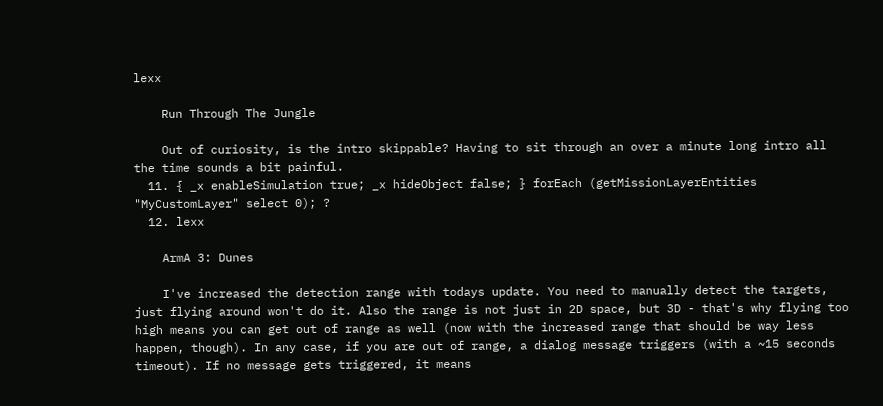lexx

    Run Through The Jungle

    Out of curiosity, is the intro skippable? Having to sit through an over a minute long intro all the time sounds a bit painful.
  11. { _x enableSimulation true; _x hideObject false; } forEach (getMissionLayerEntities "MyCustomLayer" select 0); ?
  12. lexx

    ArmA 3: Dunes

    I've increased the detection range with todays update. You need to manually detect the targets, just flying around won't do it. Also the range is not just in 2D space, but 3D - that's why flying too high means you can get out of range as well (now with the increased range that should be way less happen, though). In any case, if you are out of range, a dialog message triggers (with a ~15 seconds timeout). If no message gets triggered, it means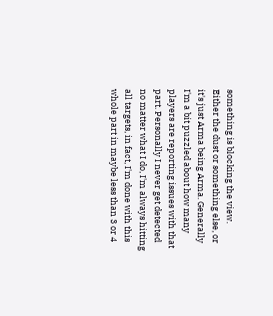something is blocking the view. Either the dust or something else, or it's just Arma being Arma. Generally I'm a bit puzzled about how many players are reporting issues with that part. Personally I never get detected no matter what I do, I'm always hitting all targets, in fact, I'm done with this whole part in maybe less than 3 or 4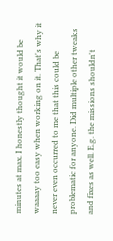minutes at max. I honestly thought it would be waaaay too easy when working on it. That's why it never even occurred to me that this could be problematic for anyone. Did multiple other tweaks and fixes as well. E.g. the missions shouldn't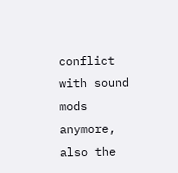conflict with sound mods anymore, also the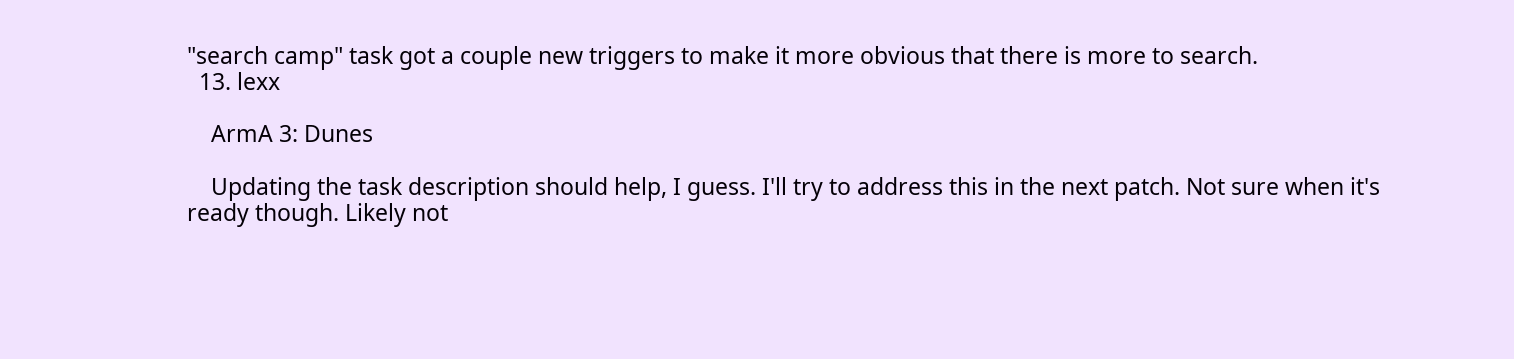"search camp" task got a couple new triggers to make it more obvious that there is more to search.
  13. lexx

    ArmA 3: Dunes

    Updating the task description should help, I guess. I'll try to address this in the next patch. Not sure when it's ready though. Likely not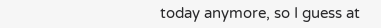today anymore, so I guess at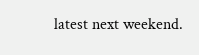latest next weekend.